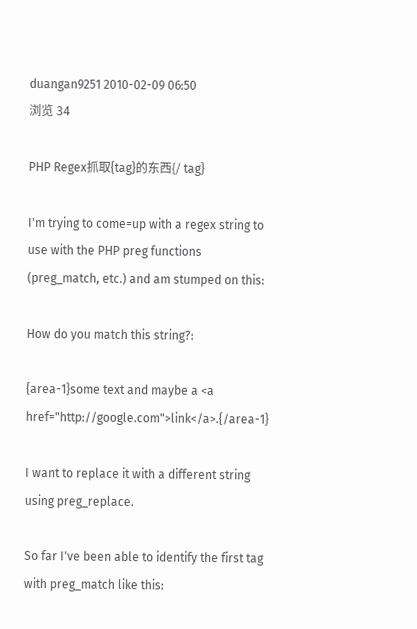duangan9251 2010-02-09 06:50
浏览 34

PHP Regex抓取{tag}的东西{/ tag}

I'm trying to come=up with a regex string to use with the PHP preg functions (preg_match, etc.) and am stumped on this:

How do you match this string?:

{area-1}some text and maybe a <a href="http://google.com">link</a>.{/area-1}

I want to replace it with a different string using preg_replace.

So far I've been able to identify the first tag with preg_match like this: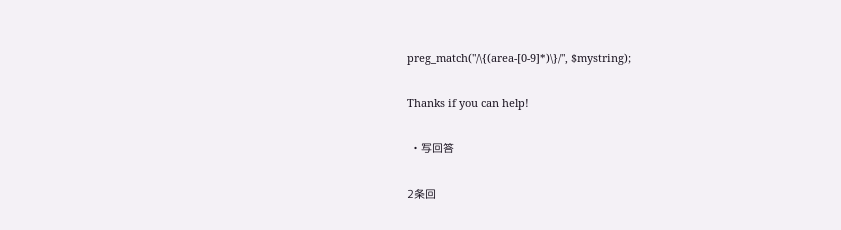preg_match("/\{(area-[0-9]*)\}/", $mystring);

Thanks if you can help!

  • 写回答

2条回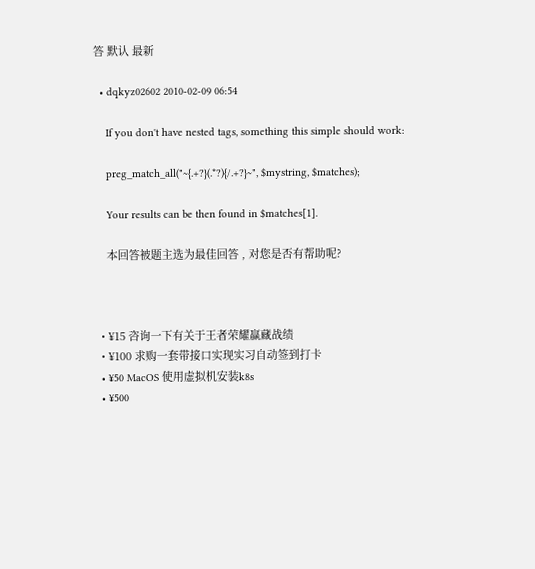答 默认 最新

  • dqkyz02602 2010-02-09 06:54

    If you don't have nested tags, something this simple should work:

    preg_match_all("~{.+?}(.*?){/.+?}~", $mystring, $matches);

    Your results can be then found in $matches[1].

    本回答被题主选为最佳回答 , 对您是否有帮助呢?



  • ¥15 咨询一下有关于王者荣耀赢藏战绩
  • ¥100 求购一套带接口实现实习自动签到打卡
  • ¥50 MacOS 使用虚拟机安装k8s
  • ¥500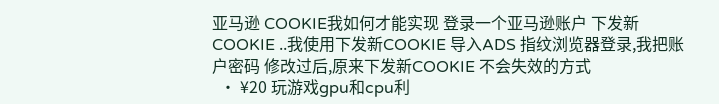亚马逊 COOKIE我如何才能实现 登录一个亚马逊账户 下发新 COOKIE ..我使用下发新COOKIE 导入ADS 指纹浏览器登录,我把账户密码 修改过后,原来下发新COOKIE 不会失效的方式
  • ¥20 玩游戏gpu和cpu利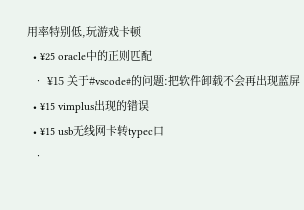用率特别低,玩游戏卡顿
  • ¥25 oracle中的正则匹配
  • ¥15 关于#vscode#的问题:把软件卸载不会再出现蓝屏
  • ¥15 vimplus出现的错误
  • ¥15 usb无线网卡转typec口
  •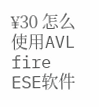¥30 怎么使用AVL fire ESE软件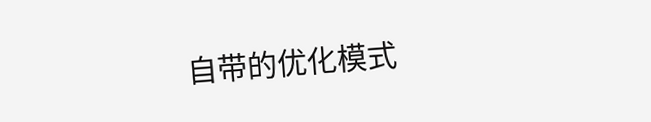自带的优化模式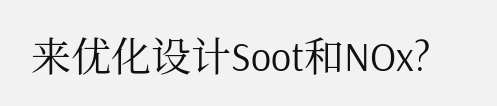来优化设计Soot和NOx?